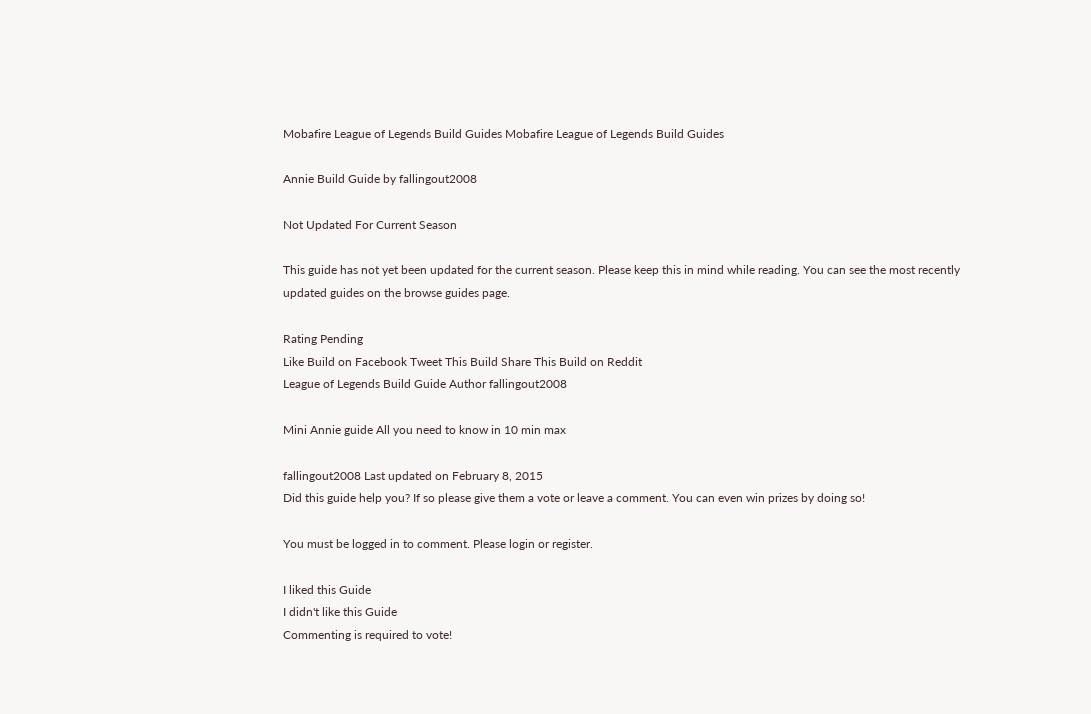Mobafire League of Legends Build Guides Mobafire League of Legends Build Guides

Annie Build Guide by fallingout2008

Not Updated For Current Season

This guide has not yet been updated for the current season. Please keep this in mind while reading. You can see the most recently updated guides on the browse guides page.

Rating Pending
Like Build on Facebook Tweet This Build Share This Build on Reddit
League of Legends Build Guide Author fallingout2008

Mini Annie guide All you need to know in 10 min max

fallingout2008 Last updated on February 8, 2015
Did this guide help you? If so please give them a vote or leave a comment. You can even win prizes by doing so!

You must be logged in to comment. Please login or register.

I liked this Guide
I didn't like this Guide
Commenting is required to vote!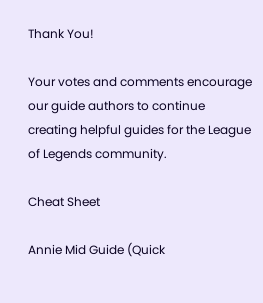Thank You!

Your votes and comments encourage our guide authors to continue
creating helpful guides for the League of Legends community.

Cheat Sheet

Annie Mid Guide (Quick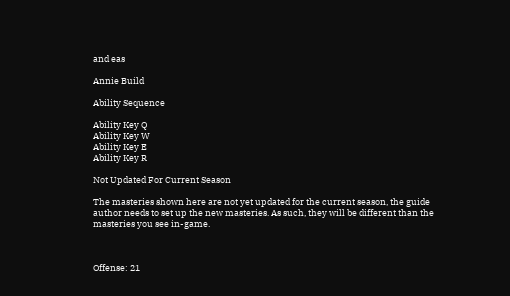and eas

Annie Build

Ability Sequence

Ability Key Q
Ability Key W
Ability Key E
Ability Key R

Not Updated For Current Season

The masteries shown here are not yet updated for the current season, the guide author needs to set up the new masteries. As such, they will be different than the masteries you see in-game.



Offense: 21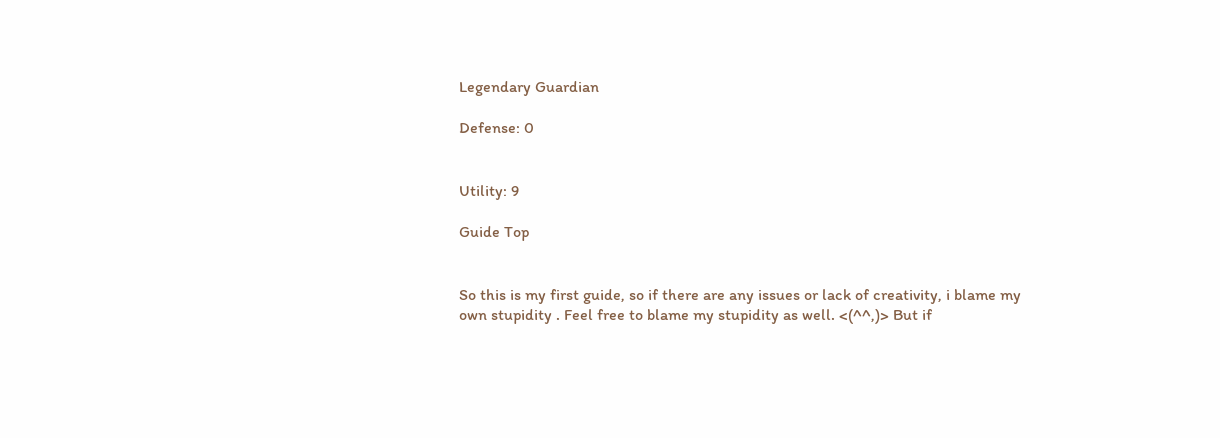Legendary Guardian

Defense: 0


Utility: 9

Guide Top


So this is my first guide, so if there are any issues or lack of creativity, i blame my own stupidity . Feel free to blame my stupidity as well. <(^^,)> But if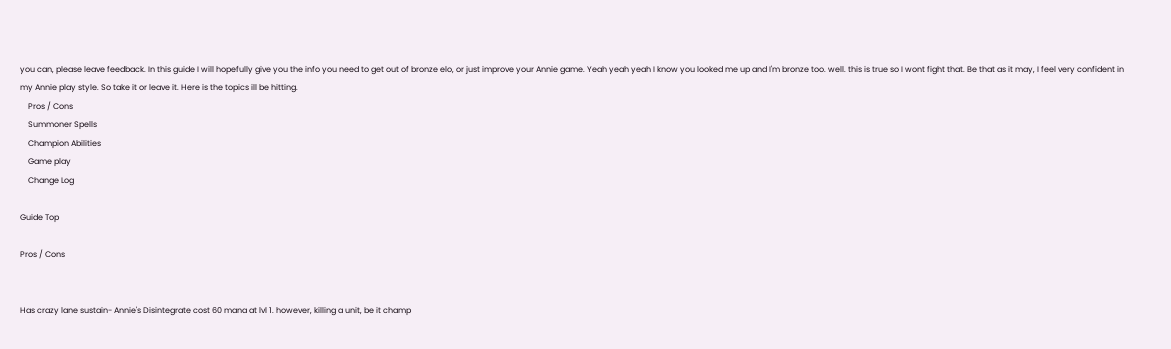you can, please leave feedback. In this guide I will hopefully give you the info you need to get out of bronze elo, or just improve your Annie game. Yeah yeah yeah I know you looked me up and I'm bronze too. well. this is true so I wont fight that. Be that as it may, I feel very confident in my Annie play style. So take it or leave it. Here is the topics ill be hitting.
    Pros / Cons
    Summoner Spells
    Champion Abilities
    Game play
    Change Log

Guide Top

Pros / Cons


Has crazy lane sustain- Annie's Disintegrate cost 60 mana at lvl 1. however, killing a unit, be it champ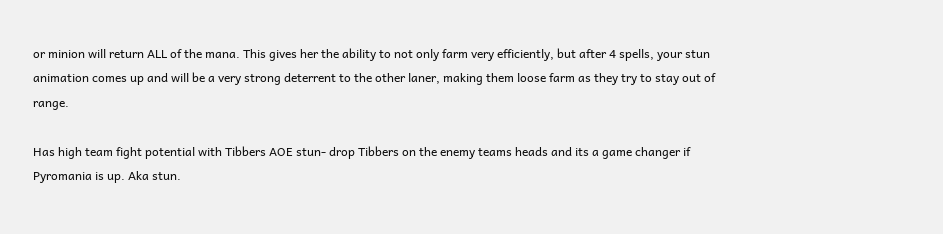or minion will return ALL of the mana. This gives her the ability to not only farm very efficiently, but after 4 spells, your stun animation comes up and will be a very strong deterrent to the other laner, making them loose farm as they try to stay out of range.

Has high team fight potential with Tibbers AOE stun- drop Tibbers on the enemy teams heads and its a game changer if Pyromania is up. Aka stun.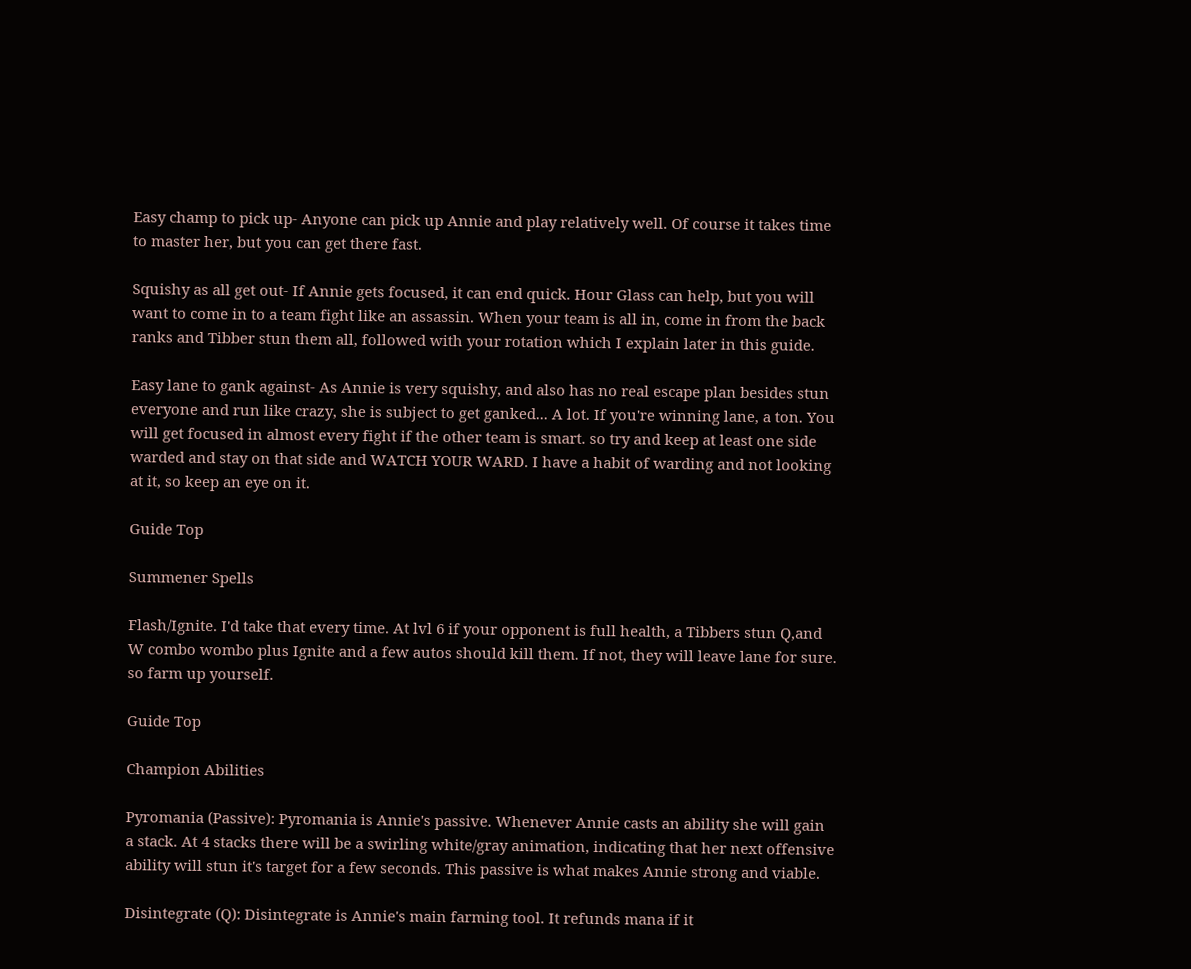Easy champ to pick up- Anyone can pick up Annie and play relatively well. Of course it takes time to master her, but you can get there fast.

Squishy as all get out- If Annie gets focused, it can end quick. Hour Glass can help, but you will want to come in to a team fight like an assassin. When your team is all in, come in from the back ranks and Tibber stun them all, followed with your rotation which I explain later in this guide.

Easy lane to gank against- As Annie is very squishy, and also has no real escape plan besides stun everyone and run like crazy, she is subject to get ganked... A lot. If you're winning lane, a ton. You will get focused in almost every fight if the other team is smart. so try and keep at least one side warded and stay on that side and WATCH YOUR WARD. I have a habit of warding and not looking at it, so keep an eye on it.

Guide Top

Summener Spells

Flash/Ignite. I'd take that every time. At lvl 6 if your opponent is full health, a Tibbers stun Q,and W combo wombo plus Ignite and a few autos should kill them. If not, they will leave lane for sure. so farm up yourself.

Guide Top

Champion Abilities

Pyromania (Passive): Pyromania is Annie's passive. Whenever Annie casts an ability she will gain a stack. At 4 stacks there will be a swirling white/gray animation, indicating that her next offensive ability will stun it's target for a few seconds. This passive is what makes Annie strong and viable.

Disintegrate (Q): Disintegrate is Annie's main farming tool. It refunds mana if it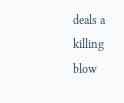deals a killing blow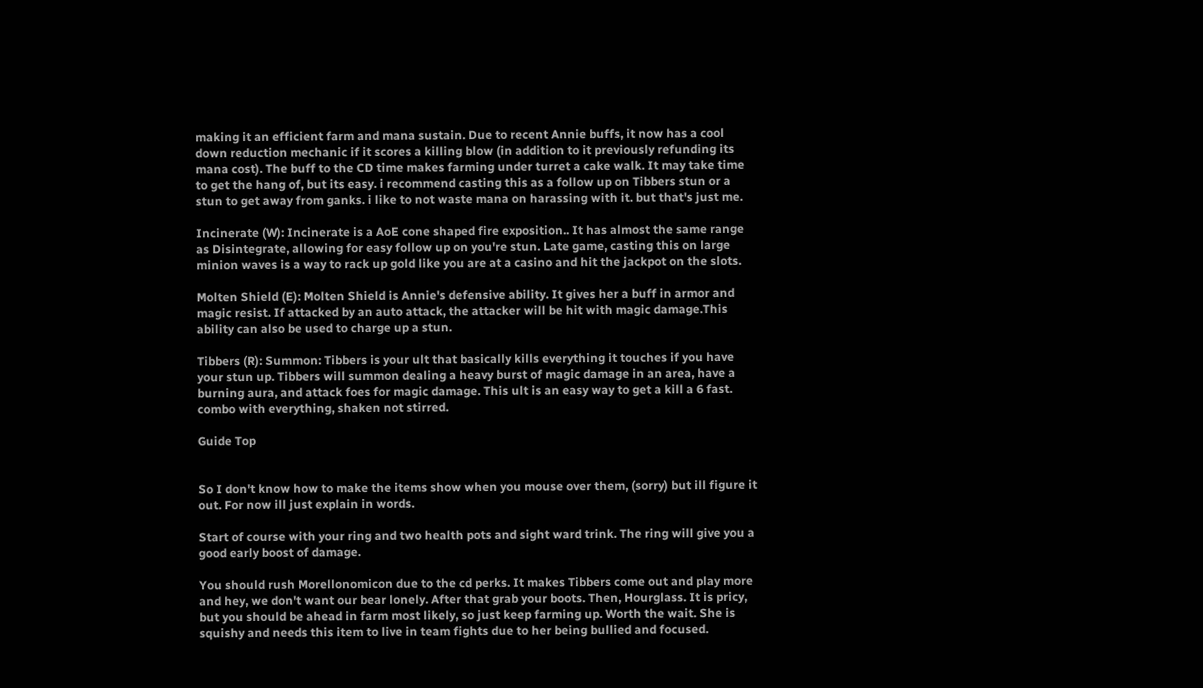making it an efficient farm and mana sustain. Due to recent Annie buffs, it now has a cool down reduction mechanic if it scores a killing blow (in addition to it previously refunding its mana cost). The buff to the CD time makes farming under turret a cake walk. It may take time to get the hang of, but its easy. i recommend casting this as a follow up on Tibbers stun or a stun to get away from ganks. i like to not waste mana on harassing with it. but that's just me.

Incinerate (W): Incinerate is a AoE cone shaped fire exposition.. It has almost the same range as Disintegrate, allowing for easy follow up on you're stun. Late game, casting this on large minion waves is a way to rack up gold like you are at a casino and hit the jackpot on the slots.

Molten Shield (E): Molten Shield is Annie's defensive ability. It gives her a buff in armor and magic resist. If attacked by an auto attack, the attacker will be hit with magic damage.This ability can also be used to charge up a stun.

Tibbers (R): Summon: Tibbers is your ult that basically kills everything it touches if you have your stun up. Tibbers will summon dealing a heavy burst of magic damage in an area, have a burning aura, and attack foes for magic damage. This ult is an easy way to get a kill a 6 fast. combo with everything, shaken not stirred.

Guide Top


So I don't know how to make the items show when you mouse over them, (sorry) but ill figure it out. For now ill just explain in words.

Start of course with your ring and two health pots and sight ward trink. The ring will give you a good early boost of damage.

You should rush Morellonomicon due to the cd perks. It makes Tibbers come out and play more and hey, we don't want our bear lonely. After that grab your boots. Then, Hourglass. It is pricy, but you should be ahead in farm most likely, so just keep farming up. Worth the wait. She is squishy and needs this item to live in team fights due to her being bullied and focused.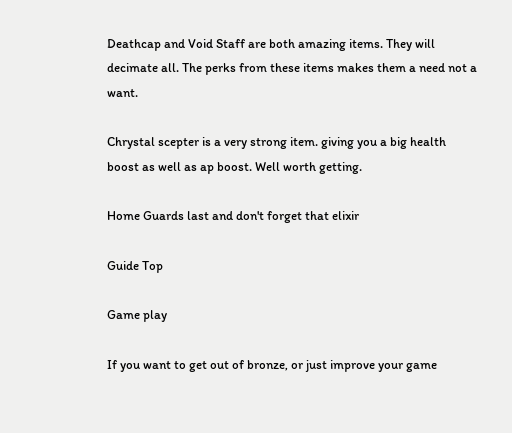Deathcap and Void Staff are both amazing items. They will decimate all. The perks from these items makes them a need not a want.

Chrystal scepter is a very strong item. giving you a big health boost as well as ap boost. Well worth getting.

Home Guards last and don't forget that elixir

Guide Top

Game play

If you want to get out of bronze, or just improve your game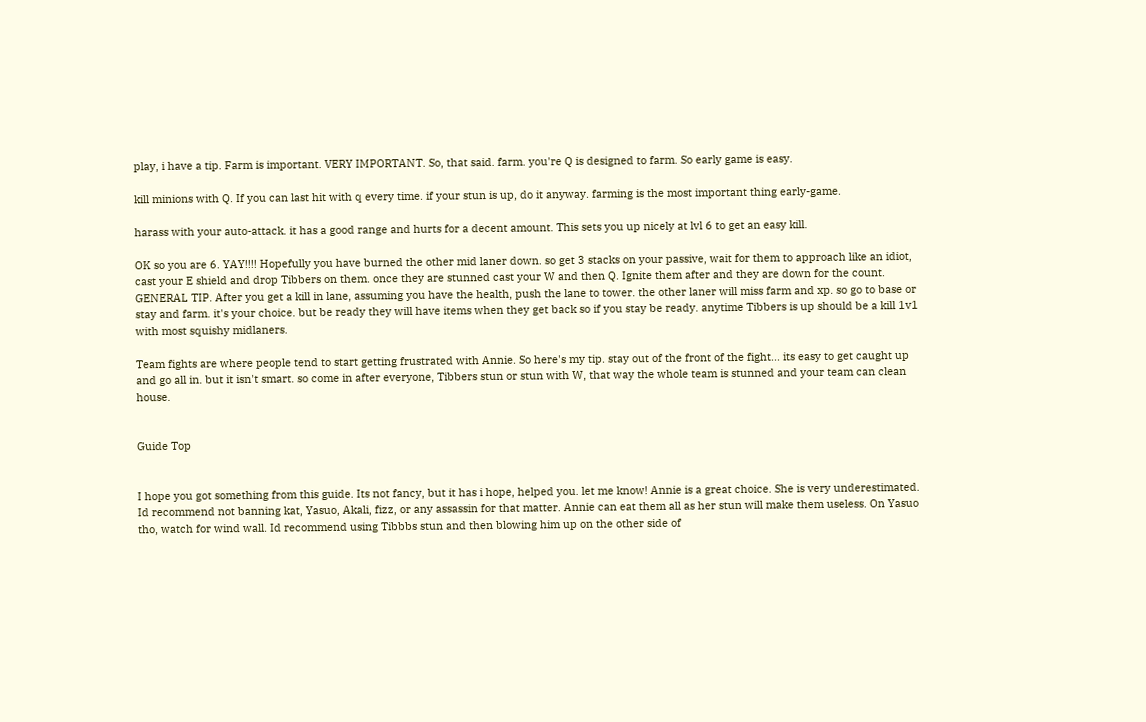play, i have a tip. Farm is important. VERY IMPORTANT. So, that said. farm. you're Q is designed to farm. So early game is easy.

kill minions with Q. If you can last hit with q every time. if your stun is up, do it anyway. farming is the most important thing early-game.

harass with your auto-attack. it has a good range and hurts for a decent amount. This sets you up nicely at lvl 6 to get an easy kill.

OK so you are 6. YAY!!!! Hopefully you have burned the other mid laner down. so get 3 stacks on your passive, wait for them to approach like an idiot, cast your E shield and drop Tibbers on them. once they are stunned cast your W and then Q. Ignite them after and they are down for the count. GENERAL TIP. After you get a kill in lane, assuming you have the health, push the lane to tower. the other laner will miss farm and xp. so go to base or stay and farm. it's your choice. but be ready they will have items when they get back so if you stay be ready. anytime Tibbers is up should be a kill 1v1 with most squishy midlaners.

Team fights are where people tend to start getting frustrated with Annie. So here's my tip. stay out of the front of the fight... its easy to get caught up and go all in. but it isn't smart. so come in after everyone, Tibbers stun or stun with W, that way the whole team is stunned and your team can clean house.


Guide Top


I hope you got something from this guide. Its not fancy, but it has i hope, helped you. let me know! Annie is a great choice. She is very underestimated. Id recommend not banning kat, Yasuo, Akali, fizz, or any assassin for that matter. Annie can eat them all as her stun will make them useless. On Yasuo tho, watch for wind wall. Id recommend using Tibbbs stun and then blowing him up on the other side of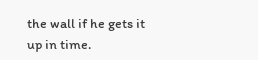the wall if he gets it up in time.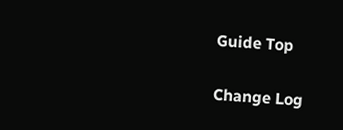Guide Top

Change Log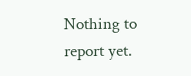Nothing to report yet.